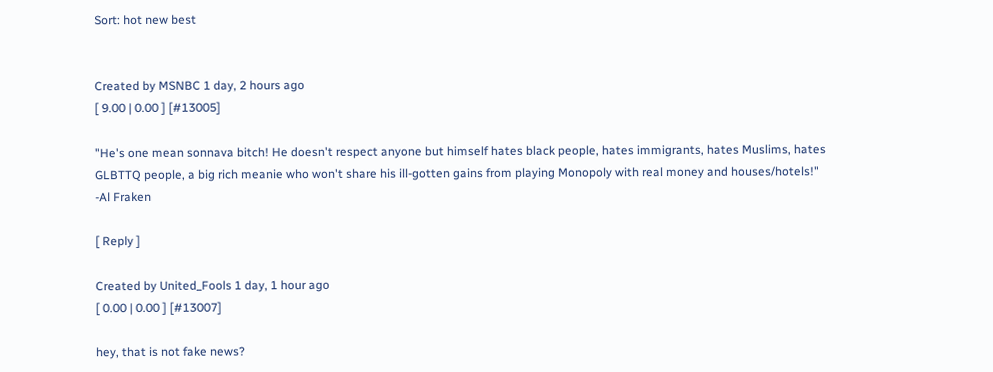Sort: hot new best


Created by MSNBC 1 day, 2 hours ago
[ 9.00 | 0.00 ] [#13005]

"He's one mean sonnava bitch! He doesn't respect anyone but himself hates black people, hates immigrants, hates Muslims, hates GLBTTQ people, a big rich meanie who won't share his ill-gotten gains from playing Monopoly with real money and houses/hotels!" -Al Fraken

[ Reply ]

Created by United_Fools 1 day, 1 hour ago
[ 0.00 | 0.00 ] [#13007]

hey, that is not fake news?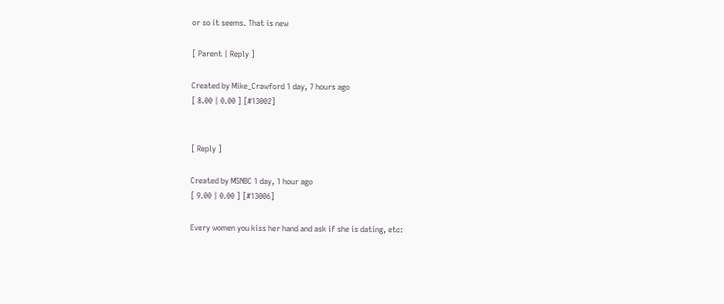or so it seems. That is new

[ Parent | Reply ]

Created by Mike_Crawford 1 day, 7 hours ago
[ 8.00 | 0.00 ] [#13002]


[ Reply ]

Created by MSNBC 1 day, 1 hour ago
[ 9.00 | 0.00 ] [#13006]

Every women you kiss her hand and ask if she is dating, etc: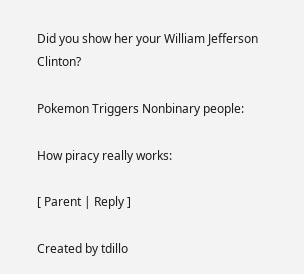Did you show her your William Jefferson Clinton?

Pokemon Triggers Nonbinary people:

How piracy really works:

[ Parent | Reply ]

Created by tdillo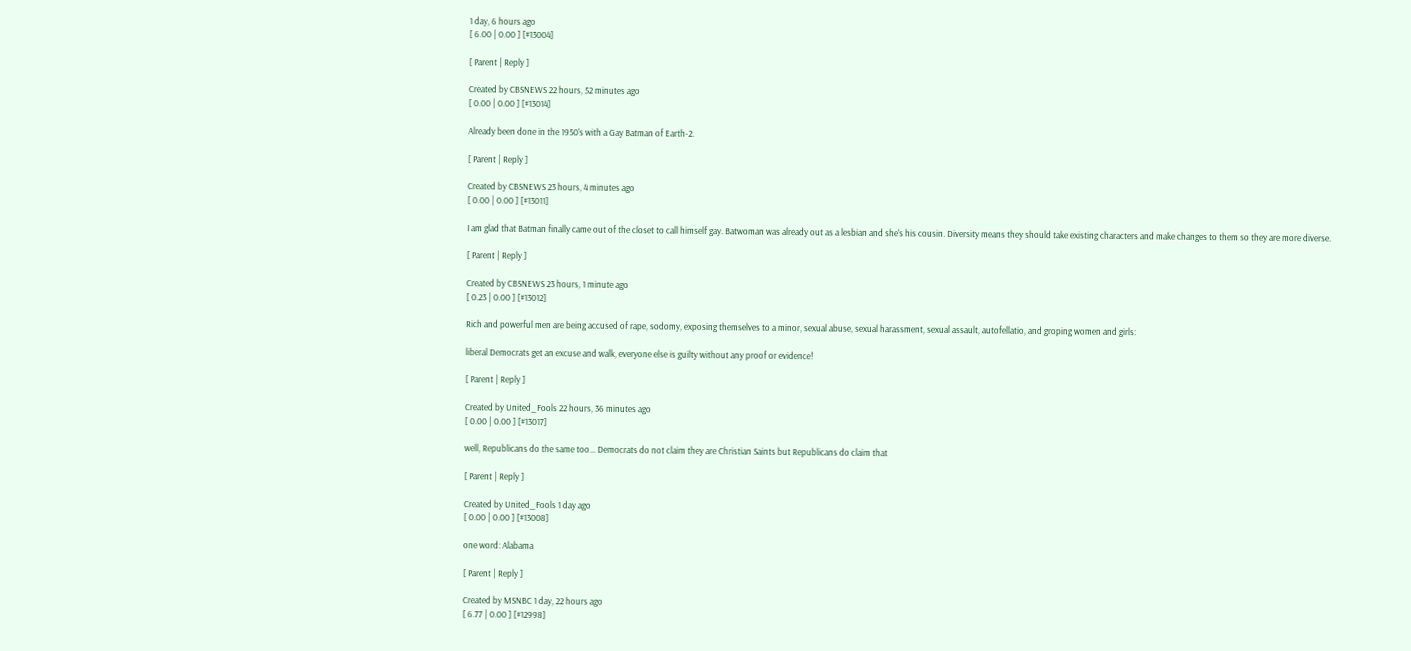1 day, 6 hours ago
[ 6.00 | 0.00 ] [#13004]

[ Parent | Reply ]

Created by CBSNEWS 22 hours, 52 minutes ago
[ 0.00 | 0.00 ] [#13014]

Already been done in the 1950's with a Gay Batman of Earth-2.

[ Parent | Reply ]

Created by CBSNEWS 23 hours, 4 minutes ago
[ 0.00 | 0.00 ] [#13011]

I am glad that Batman finally came out of the closet to call himself gay. Batwoman was already out as a lesbian and she's his cousin. Diversity means they should take existing characters and make changes to them so they are more diverse.

[ Parent | Reply ]

Created by CBSNEWS 23 hours, 1 minute ago
[ 0.23 | 0.00 ] [#13012]

Rich and powerful men are being accused of rape, sodomy, exposing themselves to a minor, sexual abuse, sexual harassment, sexual assault, autofellatio, and groping women and girls:

liberal Democrats get an excuse and walk, everyone else is guilty without any proof or evidence!

[ Parent | Reply ]

Created by United_Fools 22 hours, 36 minutes ago
[ 0.00 | 0.00 ] [#13017]

well, Republicans do the same too... Democrats do not claim they are Christian Saints but Republicans do claim that

[ Parent | Reply ]

Created by United_Fools 1 day ago
[ 0.00 | 0.00 ] [#13008]

one word: Alabama

[ Parent | Reply ]

Created by MSNBC 1 day, 22 hours ago
[ 6.77 | 0.00 ] [#12998]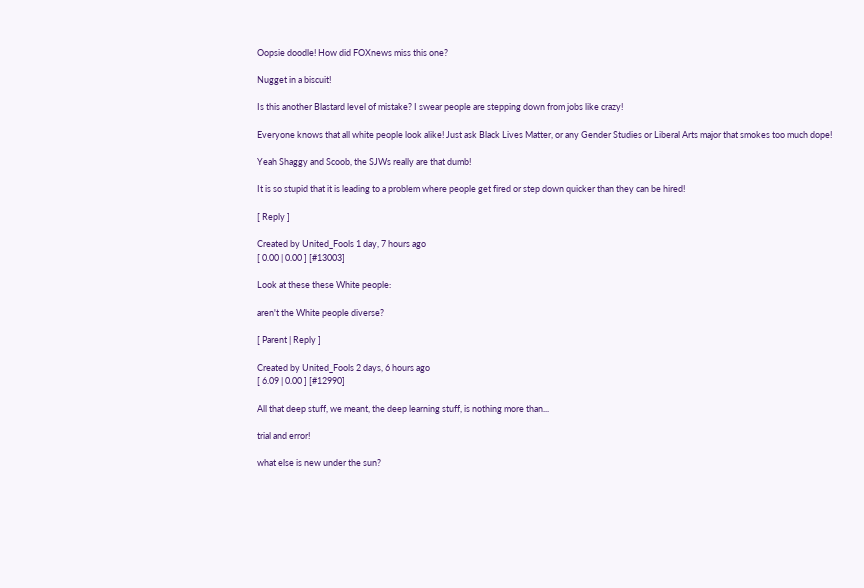Oopsie doodle! How did FOXnews miss this one?

Nugget in a biscuit!

Is this another Blastard level of mistake? I swear people are stepping down from jobs like crazy!

Everyone knows that all white people look alike! Just ask Black Lives Matter, or any Gender Studies or Liberal Arts major that smokes too much dope!

Yeah Shaggy and Scoob, the SJWs really are that dumb!

It is so stupid that it is leading to a problem where people get fired or step down quicker than they can be hired!

[ Reply ]

Created by United_Fools 1 day, 7 hours ago
[ 0.00 | 0.00 ] [#13003]

Look at these these White people:

aren't the White people diverse?

[ Parent | Reply ]

Created by United_Fools 2 days, 6 hours ago
[ 6.09 | 0.00 ] [#12990]

All that deep stuff, we meant, the deep learning stuff, is nothing more than...

trial and error!

what else is new under the sun?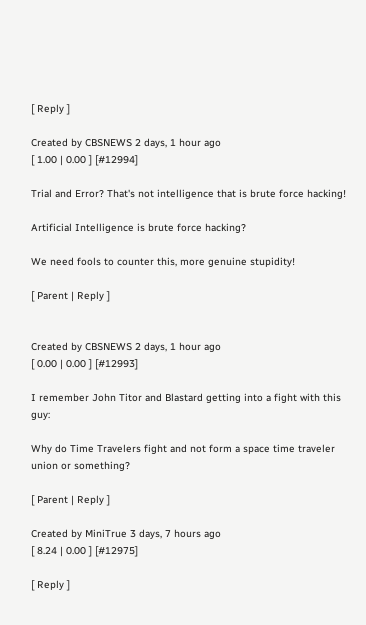[ Reply ]

Created by CBSNEWS 2 days, 1 hour ago
[ 1.00 | 0.00 ] [#12994]

Trial and Error? That's not intelligence that is brute force hacking!

Artificial Intelligence is brute force hacking?

We need fools to counter this, more genuine stupidity!

[ Parent | Reply ]


Created by CBSNEWS 2 days, 1 hour ago
[ 0.00 | 0.00 ] [#12993]

I remember John Titor and Blastard getting into a fight with this guy:

Why do Time Travelers fight and not form a space time traveler union or something?

[ Parent | Reply ]

Created by MiniTrue 3 days, 7 hours ago
[ 8.24 | 0.00 ] [#12975]

[ Reply ]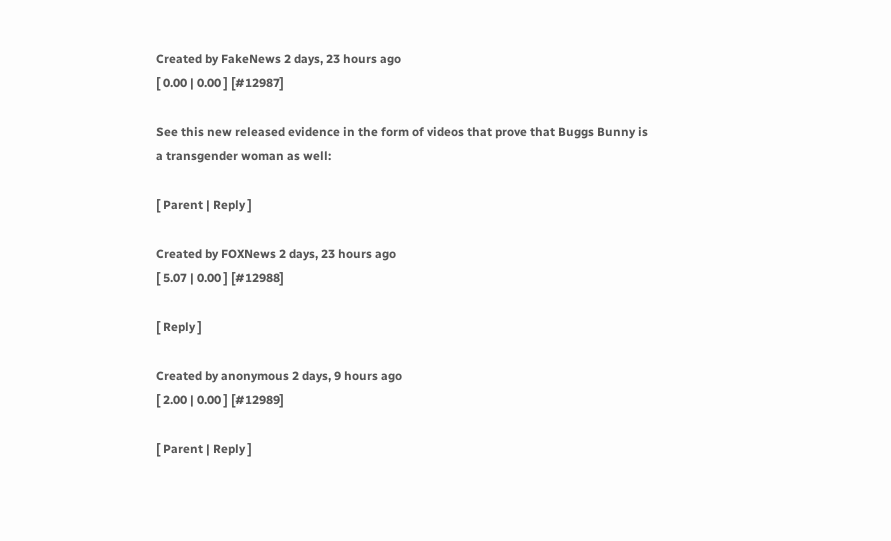Created by FakeNews 2 days, 23 hours ago
[ 0.00 | 0.00 ] [#12987]

See this new released evidence in the form of videos that prove that Buggs Bunny is a transgender woman as well:

[ Parent | Reply ]

Created by FOXNews 2 days, 23 hours ago
[ 5.07 | 0.00 ] [#12988]

[ Reply ]

Created by anonymous 2 days, 9 hours ago
[ 2.00 | 0.00 ] [#12989]

[ Parent | Reply ]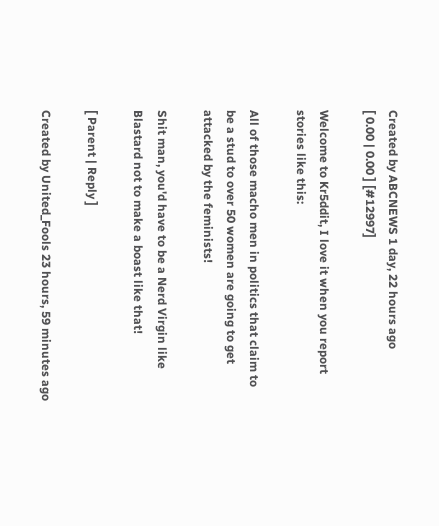Created by ABCNEWS 1 day, 22 hours ago
[ 0.00 | 0.00 ] [#12997]

Welcome to Kr5ddit, I love it when you report stories like this:

All of those macho men in politics that claim to be a stud to over 50 women are going to get attacked by the feminists!

Shit man, you'd have to be a Nerd Virgin like Blastard not to make a boast like that!

[ Parent | Reply ]

Created by United_Fools 23 hours, 59 minutes ago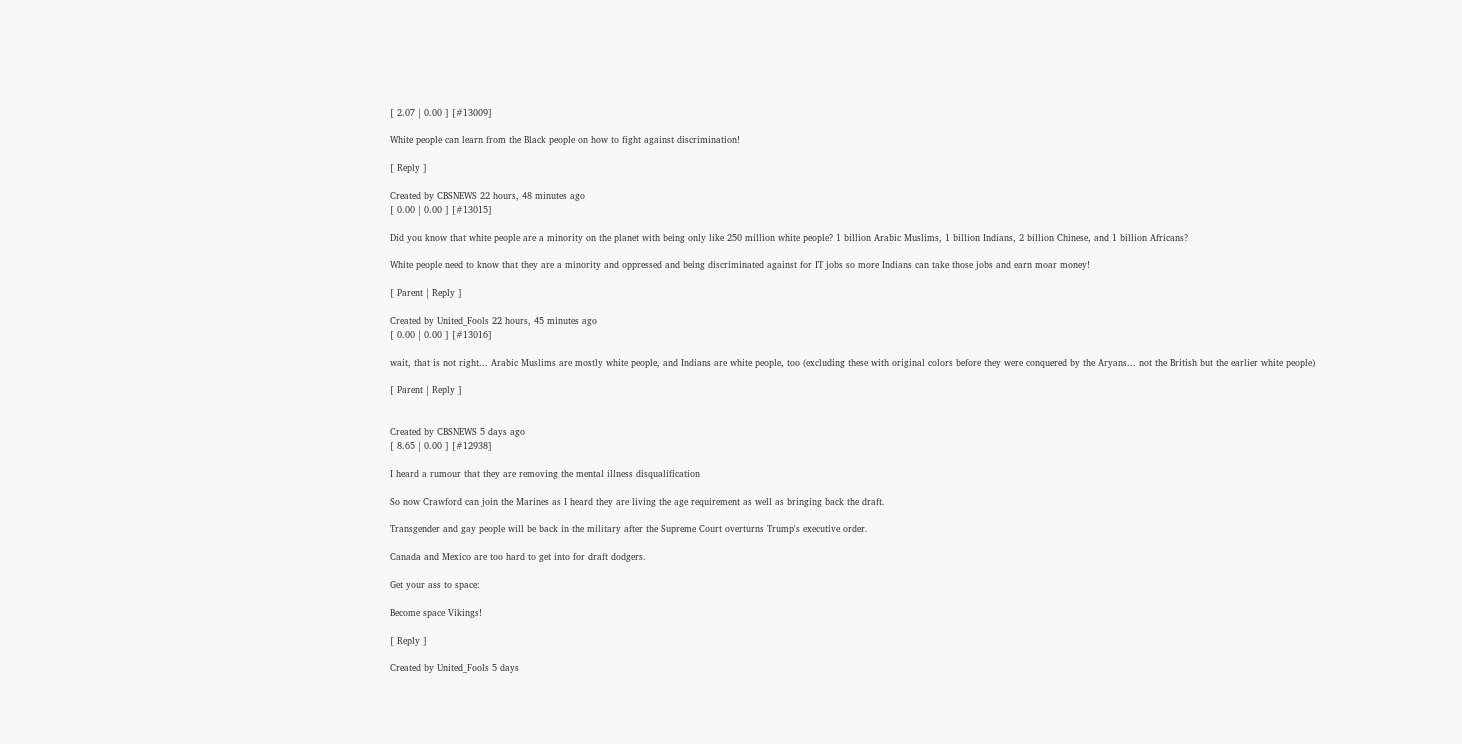[ 2.07 | 0.00 ] [#13009]

White people can learn from the Black people on how to fight against discrimination!

[ Reply ]

Created by CBSNEWS 22 hours, 48 minutes ago
[ 0.00 | 0.00 ] [#13015]

Did you know that white people are a minority on the planet with being only like 250 million white people? 1 billion Arabic Muslims, 1 billion Indians, 2 billion Chinese, and 1 billion Africans?

White people need to know that they are a minority and oppressed and being discriminated against for IT jobs so more Indians can take those jobs and earn moar money!

[ Parent | Reply ]

Created by United_Fools 22 hours, 45 minutes ago
[ 0.00 | 0.00 ] [#13016]

wait, that is not right... Arabic Muslims are mostly white people, and Indians are white people, too (excluding these with original colors before they were conquered by the Aryans... not the British but the earlier white people)

[ Parent | Reply ]


Created by CBSNEWS 5 days ago
[ 8.65 | 0.00 ] [#12938]

I heard a rumour that they are removing the mental illness disqualification

So now Crawford can join the Marines as I heard they are living the age requirement as well as bringing back the draft.

Transgender and gay people will be back in the military after the Supreme Court overturns Trump's executive order.

Canada and Mexico are too hard to get into for draft dodgers.

Get your ass to space:

Become space Vikings!

[ Reply ]

Created by United_Fools 5 days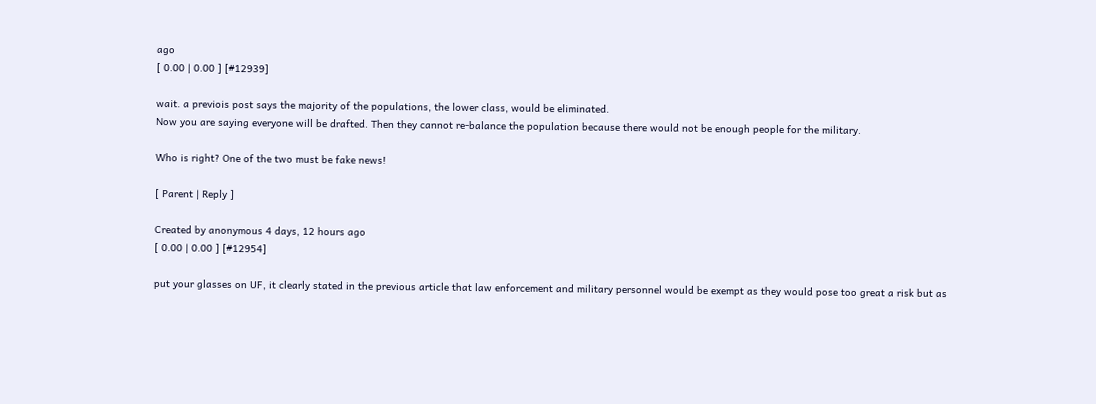ago
[ 0.00 | 0.00 ] [#12939]

wait. a previois post says the majority of the populations, the lower class, would be eliminated.
Now you are saying everyone will be drafted. Then they cannot re-balance the population because there would not be enough people for the military.

Who is right? One of the two must be fake news!

[ Parent | Reply ]

Created by anonymous 4 days, 12 hours ago
[ 0.00 | 0.00 ] [#12954]

put your glasses on UF, it clearly stated in the previous article that law enforcement and military personnel would be exempt as they would pose too great a risk but as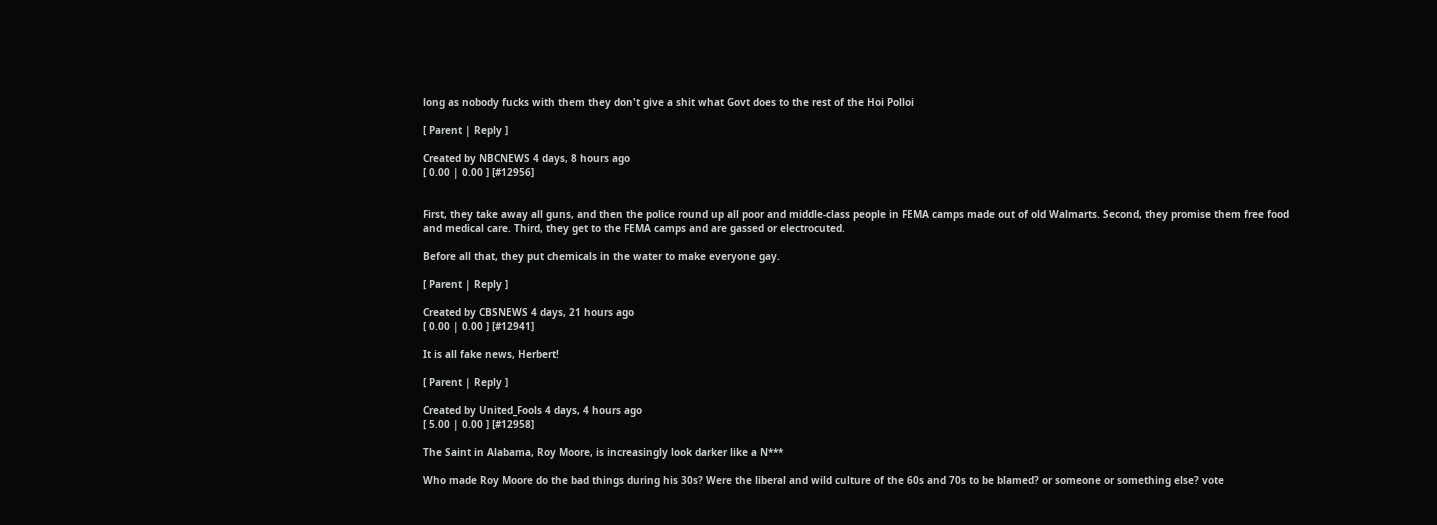long as nobody fucks with them they don't give a shit what Govt does to the rest of the Hoi Polloi

[ Parent | Reply ]

Created by NBCNEWS 4 days, 8 hours ago
[ 0.00 | 0.00 ] [#12956]


First, they take away all guns, and then the police round up all poor and middle-class people in FEMA camps made out of old Walmarts. Second, they promise them free food and medical care. Third, they get to the FEMA camps and are gassed or electrocuted.

Before all that, they put chemicals in the water to make everyone gay.

[ Parent | Reply ]

Created by CBSNEWS 4 days, 21 hours ago
[ 0.00 | 0.00 ] [#12941]

It is all fake news, Herbert!

[ Parent | Reply ]

Created by United_Fools 4 days, 4 hours ago
[ 5.00 | 0.00 ] [#12958]

The Saint in Alabama, Roy Moore, is increasingly look darker like a N***

Who made Roy Moore do the bad things during his 30s? Were the liberal and wild culture of the 60s and 70s to be blamed? or someone or something else? vote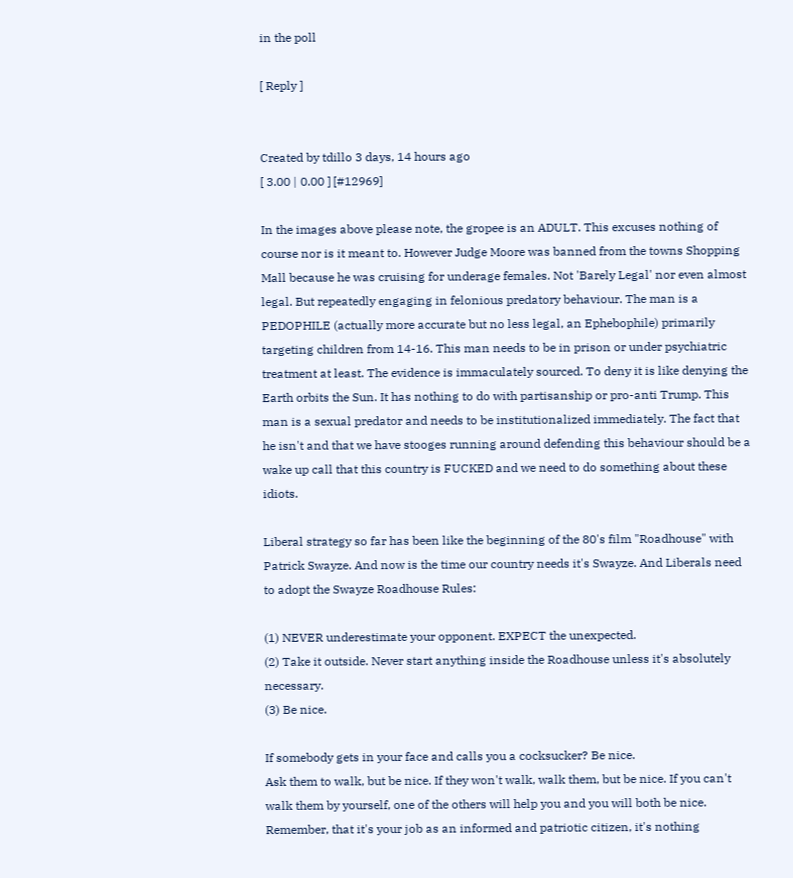in the poll

[ Reply ]


Created by tdillo 3 days, 14 hours ago
[ 3.00 | 0.00 ] [#12969]

In the images above please note, the gropee is an ADULT. This excuses nothing of course nor is it meant to. However Judge Moore was banned from the towns Shopping Mall because he was cruising for underage females. Not 'Barely Legal' nor even almost legal. But repeatedly engaging in felonious predatory behaviour. The man is a PEDOPHILE (actually more accurate but no less legal, an Ephebophile) primarily targeting children from 14-16. This man needs to be in prison or under psychiatric treatment at least. The evidence is immaculately sourced. To deny it is like denying the Earth orbits the Sun. It has nothing to do with partisanship or pro-anti Trump. This man is a sexual predator and needs to be institutionalized immediately. The fact that he isn't and that we have stooges running around defending this behaviour should be a wake up call that this country is FUCKED and we need to do something about these idiots.

Liberal strategy so far has been like the beginning of the 80's film "Roadhouse" with Patrick Swayze. And now is the time our country needs it's Swayze. And Liberals need to adopt the Swayze Roadhouse Rules:

(1) NEVER underestimate your opponent. EXPECT the unexpected.
(2) Take it outside. Never start anything inside the Roadhouse unless it's absolutely necessary.
(3) Be nice.

If somebody gets in your face and calls you a cocksucker? Be nice.
Ask them to walk, but be nice. If they won't walk, walk them, but be nice. If you can't walk them by yourself, one of the others will help you and you will both be nice.
Remember, that it's your job as an informed and patriotic citizen, it's nothing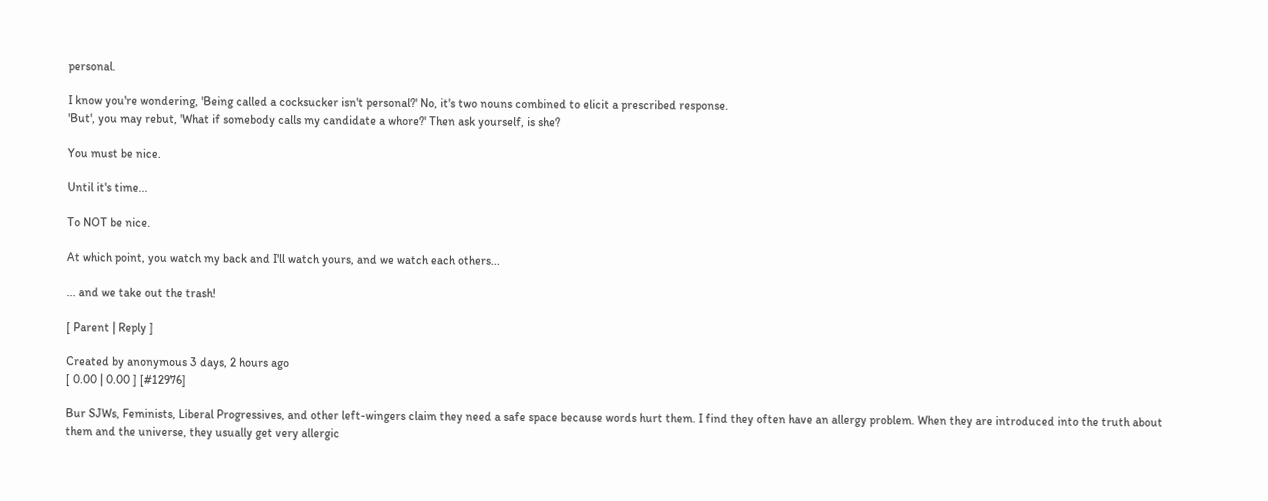personal.

I know you're wondering, 'Being called a cocksucker isn't personal?' No, it's two nouns combined to elicit a prescribed response.
'But', you may rebut, 'What if somebody calls my candidate a whore?' Then ask yourself, is she?

You must be nice.

Until it's time...

To NOT be nice.

At which point, you watch my back and I'll watch yours, and we watch each others...

... and we take out the trash!

[ Parent | Reply ]

Created by anonymous 3 days, 2 hours ago
[ 0.00 | 0.00 ] [#12976]

Bur SJWs, Feminists, Liberal Progressives, and other left-wingers claim they need a safe space because words hurt them. I find they often have an allergy problem. When they are introduced into the truth about them and the universe, they usually get very allergic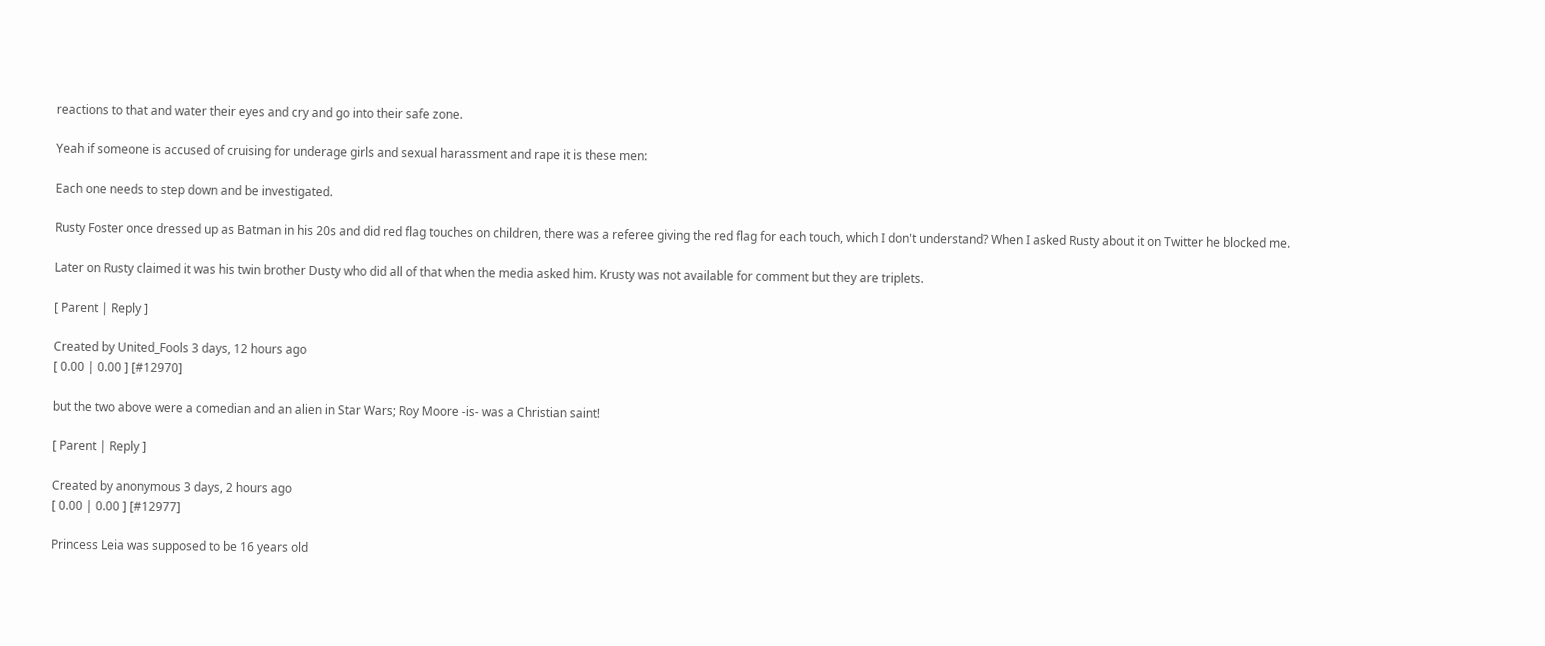reactions to that and water their eyes and cry and go into their safe zone.

Yeah if someone is accused of cruising for underage girls and sexual harassment and rape it is these men:

Each one needs to step down and be investigated.

Rusty Foster once dressed up as Batman in his 20s and did red flag touches on children, there was a referee giving the red flag for each touch, which I don't understand? When I asked Rusty about it on Twitter he blocked me.

Later on Rusty claimed it was his twin brother Dusty who did all of that when the media asked him. Krusty was not available for comment but they are triplets.

[ Parent | Reply ]

Created by United_Fools 3 days, 12 hours ago
[ 0.00 | 0.00 ] [#12970]

but the two above were a comedian and an alien in Star Wars; Roy Moore -is- was a Christian saint!

[ Parent | Reply ]

Created by anonymous 3 days, 2 hours ago
[ 0.00 | 0.00 ] [#12977]

Princess Leia was supposed to be 16 years old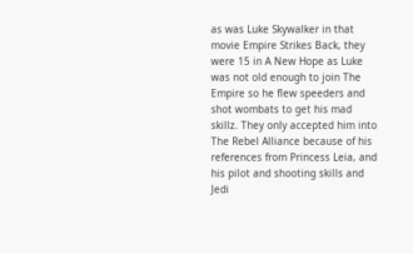as was Luke Skywalker in that movie Empire Strikes Back, they were 15 in A New Hope as Luke was not old enough to join The Empire so he flew speeders and shot wombats to get his mad skillz. They only accepted him into The Rebel Alliance because of his references from Princess Leia, and his pilot and shooting skills and Jedi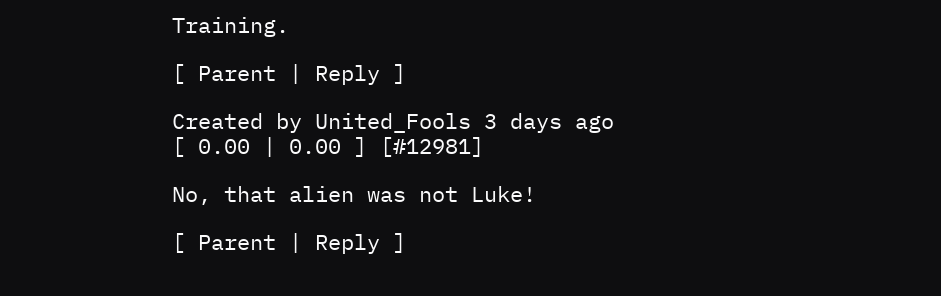Training.

[ Parent | Reply ]

Created by United_Fools 3 days ago
[ 0.00 | 0.00 ] [#12981]

No, that alien was not Luke!

[ Parent | Reply ]